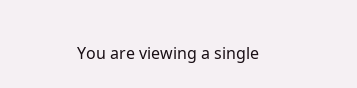You are viewing a single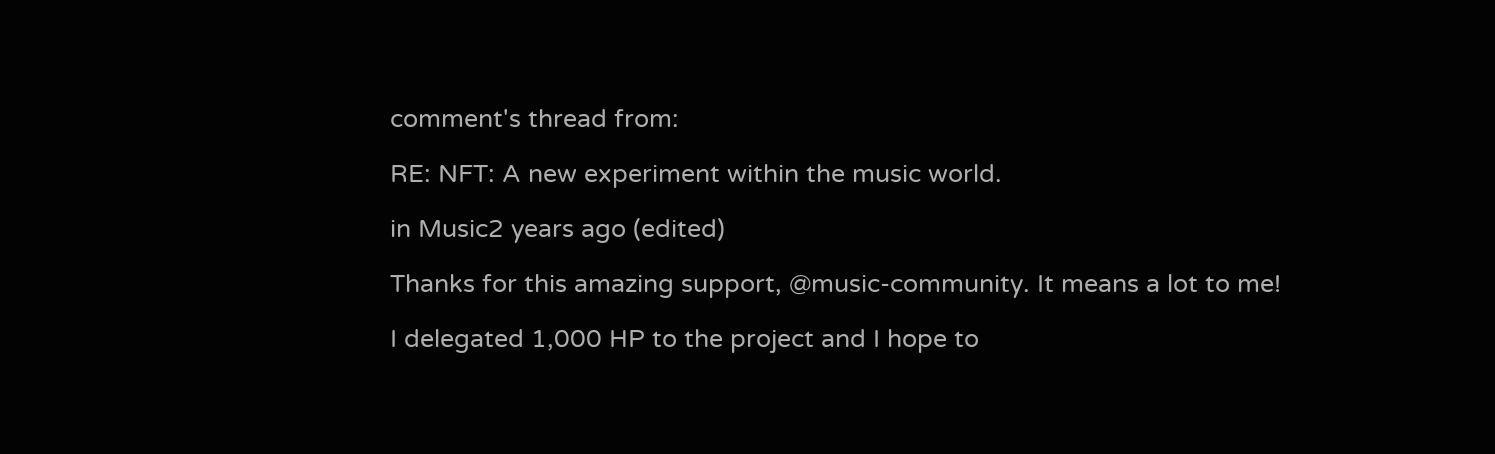comment's thread from:

RE: NFT: A new experiment within the music world.

in Music2 years ago (edited)

Thanks for this amazing support, @music-community. It means a lot to me!

I delegated 1,000 HP to the project and I hope to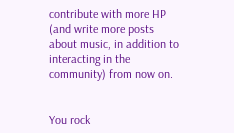contribute with more HP (and write more posts about music, in addition to interacting in the community) from now on.


You rock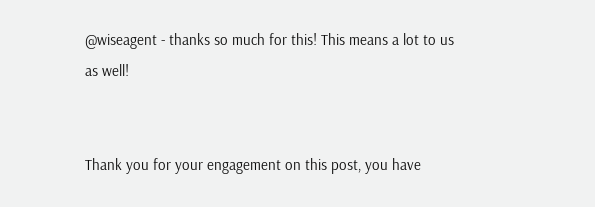@wiseagent - thanks so much for this! This means a lot to us as well!


Thank you for your engagement on this post, you have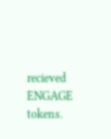recieved ENGAGE tokens.